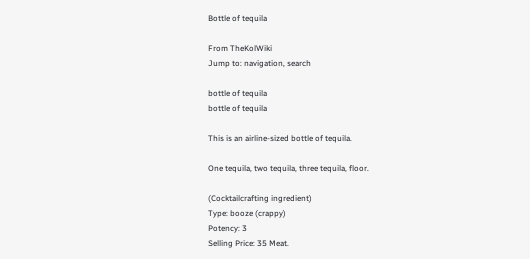Bottle of tequila

From TheKolWiki
Jump to: navigation, search

bottle of tequila
bottle of tequila

This is an airline-sized bottle of tequila.

One tequila, two tequila, three tequila, floor.

(Cocktailcrafting ingredient)
Type: booze (crappy)
Potency: 3
Selling Price: 35 Meat.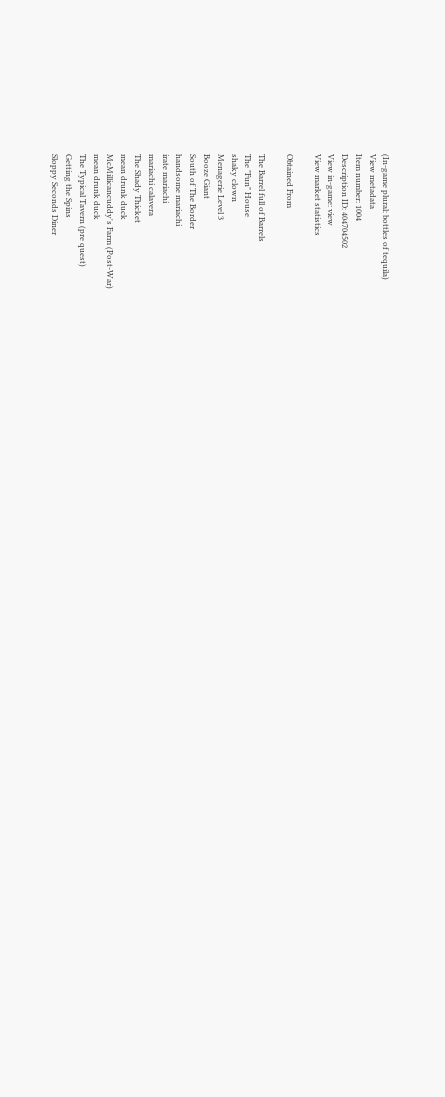(In-game plural: bottles of tequila)
View metadata
Item number: 1004
Description ID: 404704502
View in-game: view
View market statistics

Obtained From

The Barrel full of Barrels
The "Fun" House
shaky clown
Menagerie Level 3
Booze Giant
South of The Border
handsome mariachi
irate mariachi
mariachi calavera
The Shady Thicket
mean drunk duck
McMillicancuddy's Farm (Post-War)
mean drunk duck
The Typical Tavern (pre quest)
Getting the Spins
Sloppy Seconds Diner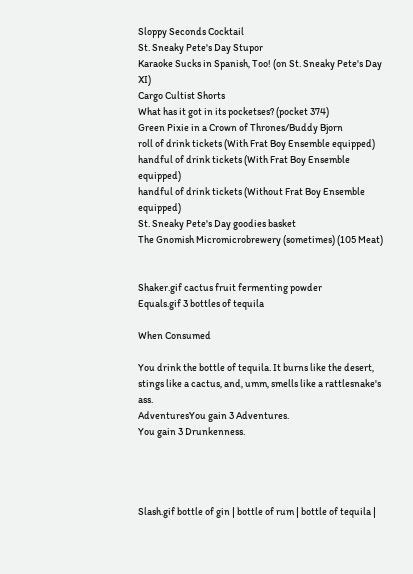Sloppy Seconds Cocktail
St. Sneaky Pete's Day Stupor
Karaoke Sucks in Spanish, Too! (on St. Sneaky Pete's Day XI)
Cargo Cultist Shorts
What has it got in its pocketses? (pocket 374)
Green Pixie in a Crown of Thrones/Buddy Bjorn
roll of drink tickets (With Frat Boy Ensemble equipped)
handful of drink tickets (With Frat Boy Ensemble equipped)
handful of drink tickets (Without Frat Boy Ensemble equipped)
St. Sneaky Pete's Day goodies basket
The Gnomish Micromicrobrewery (sometimes) (105 Meat)


Shaker.gif cactus fruit fermenting powder
Equals.gif 3 bottles of tequila

When Consumed

You drink the bottle of tequila. It burns like the desert, stings like a cactus, and, umm, smells like a rattlesnake's ass.
AdventuresYou gain 3 Adventures.
You gain 3 Drunkenness.




Slash.gif bottle of gin | bottle of rum | bottle of tequila |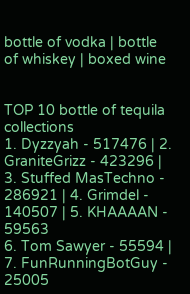bottle of vodka | bottle of whiskey | boxed wine


TOP 10 bottle of tequila collections
1. Dyzzyah - 517476 | 2. GraniteGrizz - 423296 | 3. Stuffed MasTechno - 286921 | 4. Grimdel - 140507 | 5. KHAAAAN - 59563
6. Tom Sawyer - 55594 | 7. FunRunningBotGuy - 25005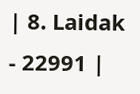| 8. Laidak - 22991 |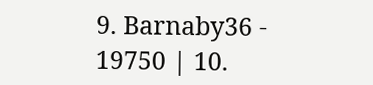9. Barnaby36 - 19750 | 10.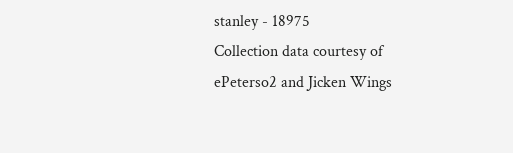stanley - 18975
Collection data courtesy of ePeterso2 and Jicken Wings